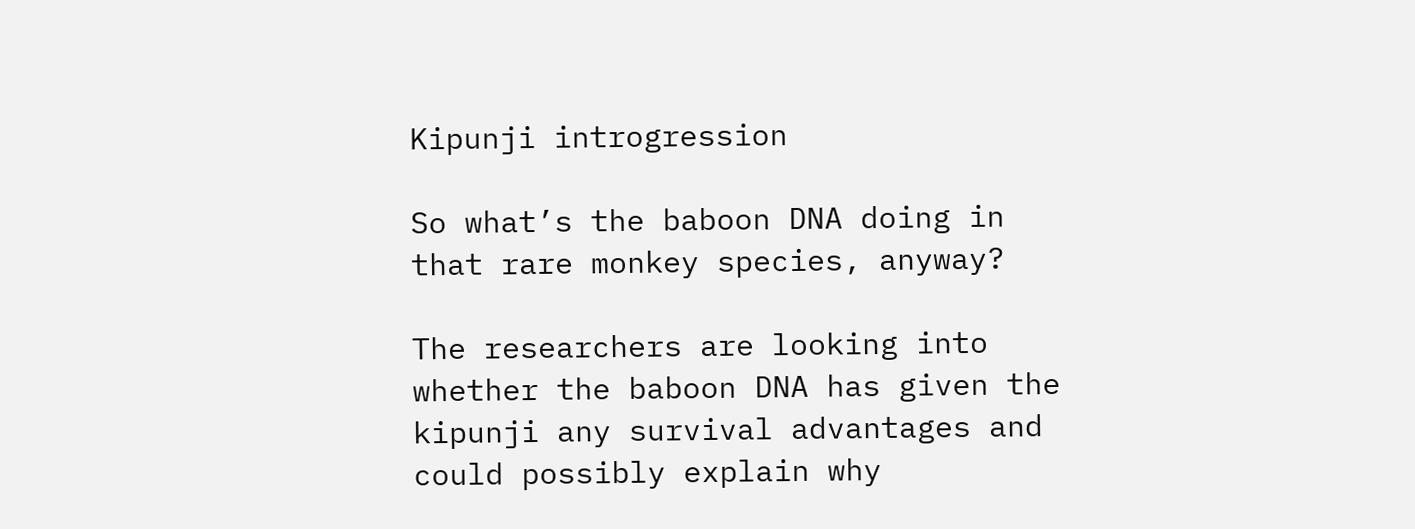Kipunji introgression

So what’s the baboon DNA doing in that rare monkey species, anyway?

The researchers are looking into whether the baboon DNA has given the kipunji any survival advantages and could possibly explain why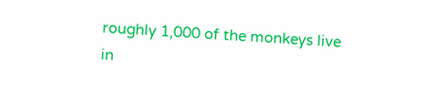roughly 1,000 of the monkeys live in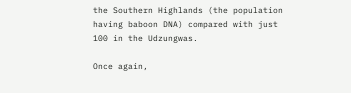the Southern Highlands (the population having baboon DNA) compared with just 100 in the Udzungwas.

Once again,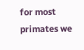for most primates we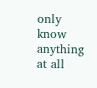only know anything at all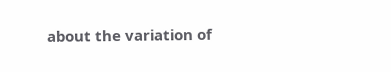about the variation of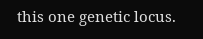this one genetic locus.